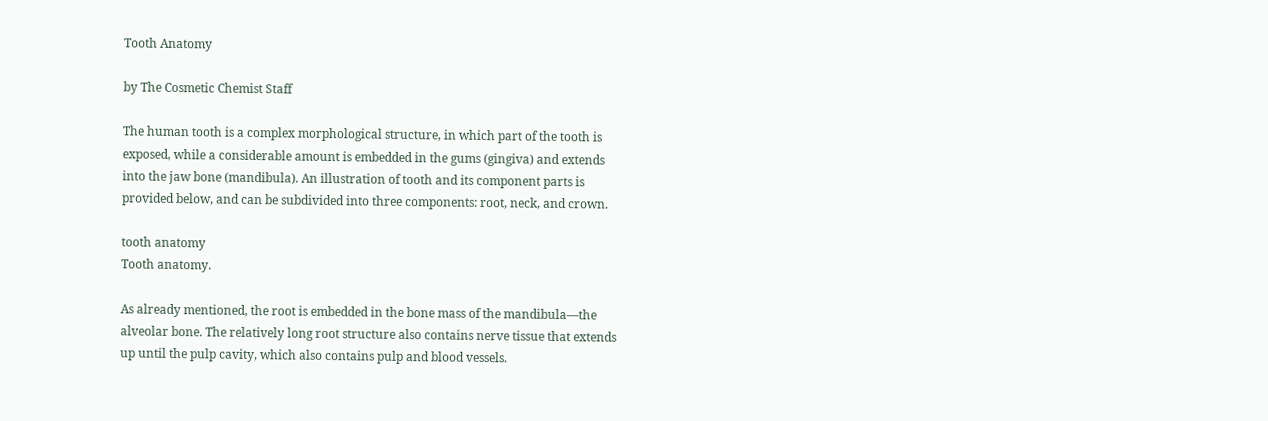Tooth Anatomy

by The Cosmetic Chemist Staff

The human tooth is a complex morphological structure, in which part of the tooth is exposed, while a considerable amount is embedded in the gums (gingiva) and extends into the jaw bone (mandibula). An illustration of tooth and its component parts is provided below, and can be subdivided into three components: root, neck, and crown.

tooth anatomy
Tooth anatomy.

As already mentioned, the root is embedded in the bone mass of the mandibula—the alveolar bone. The relatively long root structure also contains nerve tissue that extends up until the pulp cavity, which also contains pulp and blood vessels.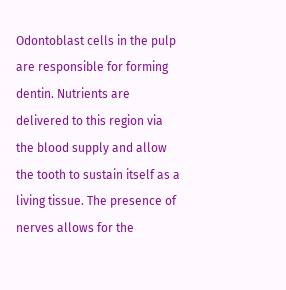Odontoblast cells in the pulp are responsible for forming dentin. Nutrients are delivered to this region via the blood supply and allow the tooth to sustain itself as a living tissue. The presence of nerves allows for the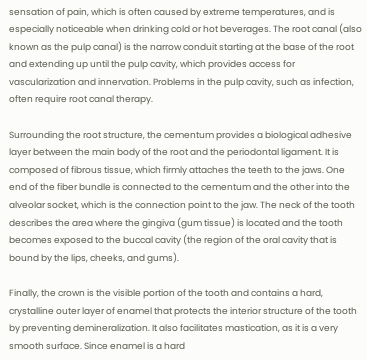sensation of pain, which is often caused by extreme temperatures, and is especially noticeable when drinking cold or hot beverages. The root canal (also known as the pulp canal) is the narrow conduit starting at the base of the root and extending up until the pulp cavity, which provides access for vascularization and innervation. Problems in the pulp cavity, such as infection, often require root canal therapy.

Surrounding the root structure, the cementum provides a biological adhesive layer between the main body of the root and the periodontal ligament. It is composed of fibrous tissue, which firmly attaches the teeth to the jaws. One end of the fiber bundle is connected to the cementum and the other into the alveolar socket, which is the connection point to the jaw. The neck of the tooth describes the area where the gingiva (gum tissue) is located and the tooth becomes exposed to the buccal cavity (the region of the oral cavity that is bound by the lips, cheeks, and gums).

Finally, the crown is the visible portion of the tooth and contains a hard, crystalline outer layer of enamel that protects the interior structure of the tooth by preventing demineralization. It also facilitates mastication, as it is a very smooth surface. Since enamel is a hard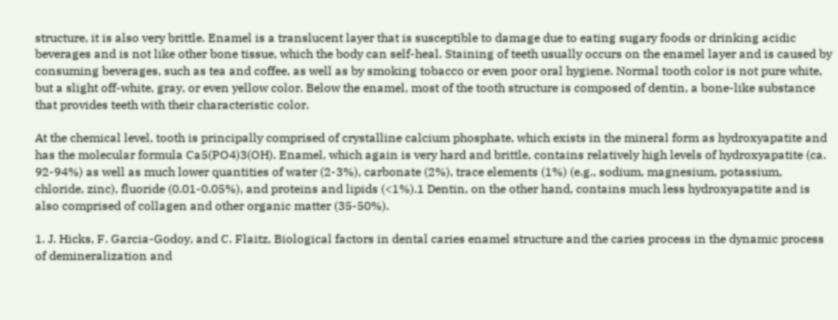structure, it is also very brittle. Enamel is a translucent layer that is susceptible to damage due to eating sugary foods or drinking acidic beverages and is not like other bone tissue, which the body can self-heal. Staining of teeth usually occurs on the enamel layer and is caused by consuming beverages, such as tea and coffee, as well as by smoking tobacco or even poor oral hygiene. Normal tooth color is not pure white, but a slight off-white, gray, or even yellow color. Below the enamel, most of the tooth structure is composed of dentin, a bone-like substance that provides teeth with their characteristic color.

At the chemical level, tooth is principally comprised of crystalline calcium phosphate, which exists in the mineral form as hydroxyapatite and has the molecular formula Ca5(PO4)3(OH). Enamel, which again is very hard and brittle, contains relatively high levels of hydroxyapatite (ca. 92-94%) as well as much lower quantities of water (2-3%), carbonate (2%), trace elements (1%) (e.g., sodium, magnesium, potassium, chloride, zinc), fluoride (0.01-0.05%), and proteins and lipids (<1%).1 Dentin, on the other hand, contains much less hydroxyapatite and is also comprised of collagen and other organic matter (35-50%).

1. J. Hicks, F. Garcia-Godoy, and C. Flaitz, Biological factors in dental caries enamel structure and the caries process in the dynamic process of demineralization and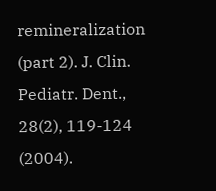remineralization (part 2). J. Clin. Pediatr. Dent., 28(2), 119-124 (2004).